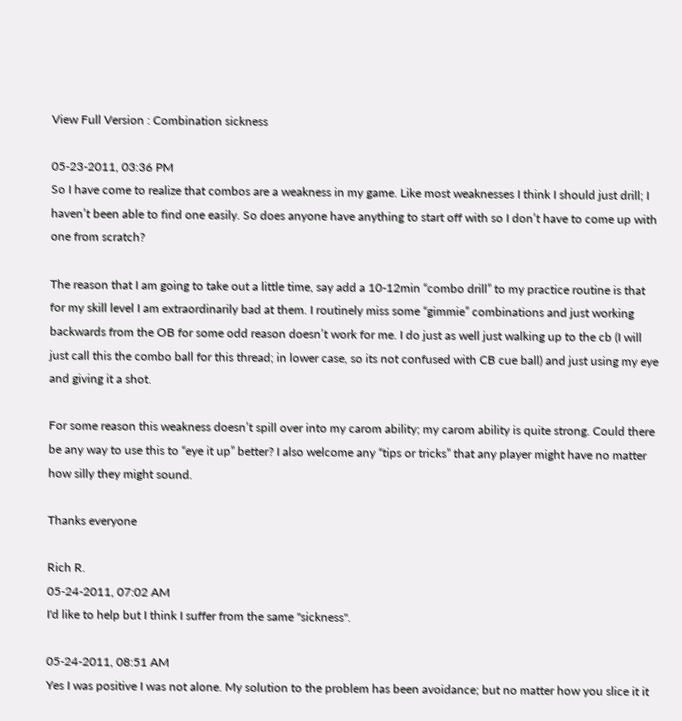View Full Version : Combination sickness

05-23-2011, 03:36 PM
So I have come to realize that combos are a weakness in my game. Like most weaknesses I think I should just drill; I haven’t been able to find one easily. So does anyone have anything to start off with so I don’t have to come up with one from scratch?

The reason that I am going to take out a little time, say add a 10-12min “combo drill” to my practice routine is that for my skill level I am extraordinarily bad at them. I routinely miss some “gimmie” combinations and just working backwards from the OB for some odd reason doesn’t work for me. I do just as well just walking up to the cb (I will just call this the combo ball for this thread; in lower case, so its not confused with CB cue ball) and just using my eye and giving it a shot.

For some reason this weakness doesn’t spill over into my carom ability; my carom ability is quite strong. Could there be any way to use this to “eye it up” better? I also welcome any “tips or tricks” that any player might have no matter how silly they might sound.

Thanks everyone

Rich R.
05-24-2011, 07:02 AM
I'd like to help but I think I suffer from the same "sickness".

05-24-2011, 08:51 AM
Yes I was positive I was not alone. My solution to the problem has been avoidance; but no matter how you slice it it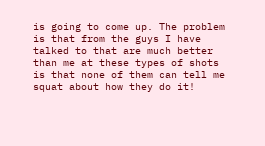is going to come up. The problem is that from the guys I have talked to that are much better than me at these types of shots is that none of them can tell me squat about how they do it!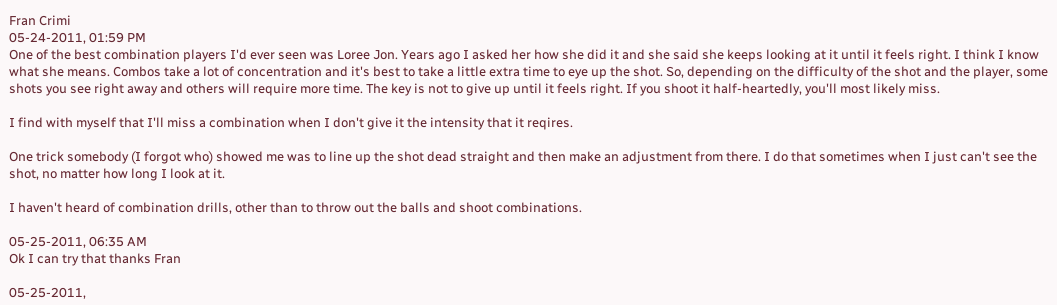Fran Crimi
05-24-2011, 01:59 PM
One of the best combination players I'd ever seen was Loree Jon. Years ago I asked her how she did it and she said she keeps looking at it until it feels right. I think I know what she means. Combos take a lot of concentration and it's best to take a little extra time to eye up the shot. So, depending on the difficulty of the shot and the player, some shots you see right away and others will require more time. The key is not to give up until it feels right. If you shoot it half-heartedly, you'll most likely miss.

I find with myself that I'll miss a combination when I don't give it the intensity that it reqires.

One trick somebody (I forgot who) showed me was to line up the shot dead straight and then make an adjustment from there. I do that sometimes when I just can't see the shot, no matter how long I look at it.

I haven't heard of combination drills, other than to throw out the balls and shoot combinations.

05-25-2011, 06:35 AM
Ok I can try that thanks Fran

05-25-2011,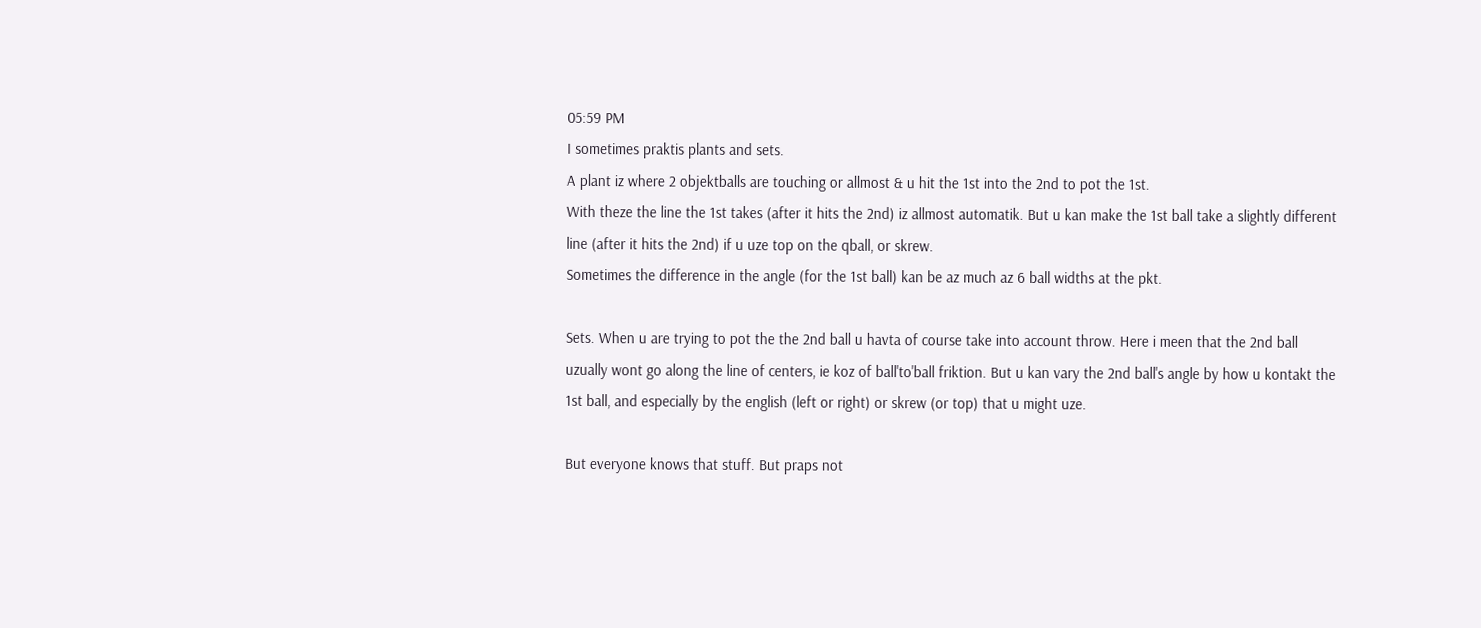05:59 PM
I sometimes praktis plants and sets.
A plant iz where 2 objektballs are touching or allmost & u hit the 1st into the 2nd to pot the 1st.
With theze the line the 1st takes (after it hits the 2nd) iz allmost automatik. But u kan make the 1st ball take a slightly different line (after it hits the 2nd) if u uze top on the qball, or skrew.
Sometimes the difference in the angle (for the 1st ball) kan be az much az 6 ball widths at the pkt.

Sets. When u are trying to pot the the 2nd ball u havta of course take into account throw. Here i meen that the 2nd ball uzually wont go along the line of centers, ie koz of ball'to'ball friktion. But u kan vary the 2nd ball's angle by how u kontakt the 1st ball, and especially by the english (left or right) or skrew (or top) that u might uze.

But everyone knows that stuff. But praps not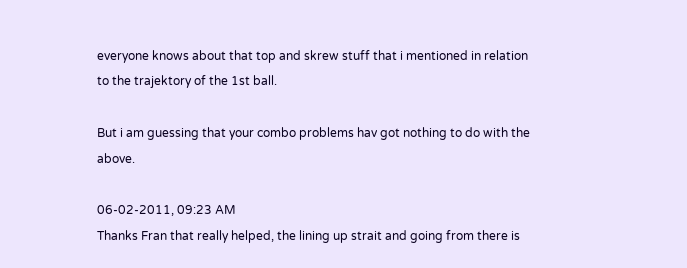everyone knows about that top and skrew stuff that i mentioned in relation to the trajektory of the 1st ball.

But i am guessing that your combo problems hav got nothing to do with the above.

06-02-2011, 09:23 AM
Thanks Fran that really helped, the lining up strait and going from there is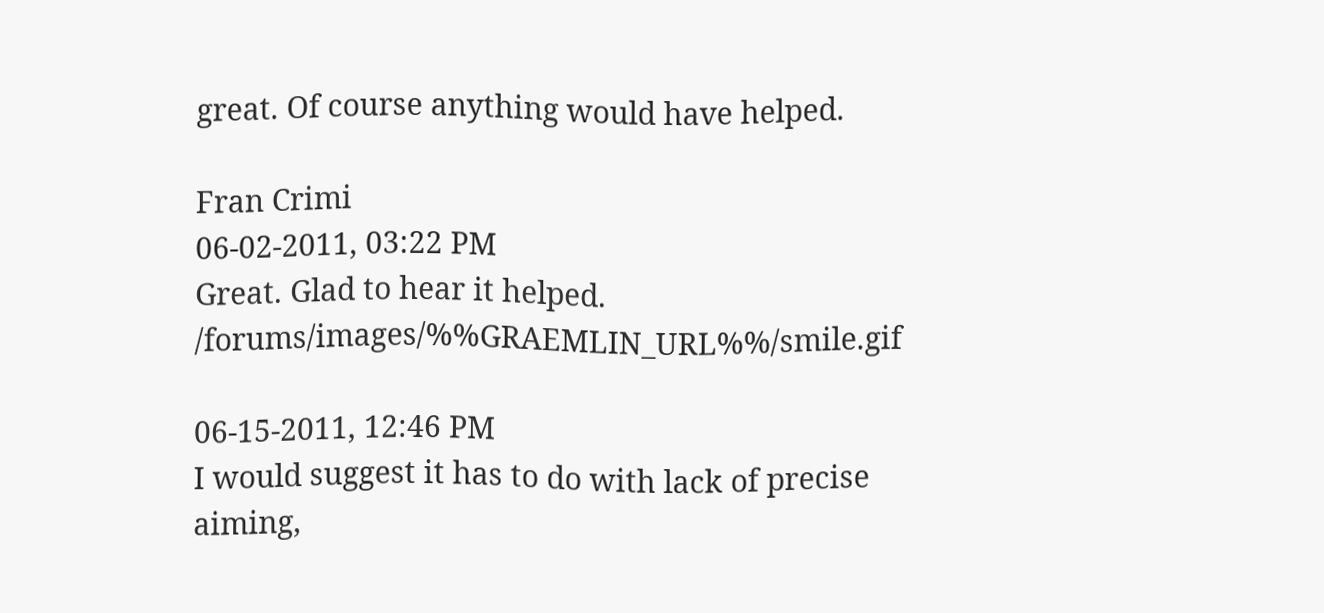great. Of course anything would have helped.

Fran Crimi
06-02-2011, 03:22 PM
Great. Glad to hear it helped. /forums/images/%%GRAEMLIN_URL%%/smile.gif

06-15-2011, 12:46 PM
I would suggest it has to do with lack of precise aiming,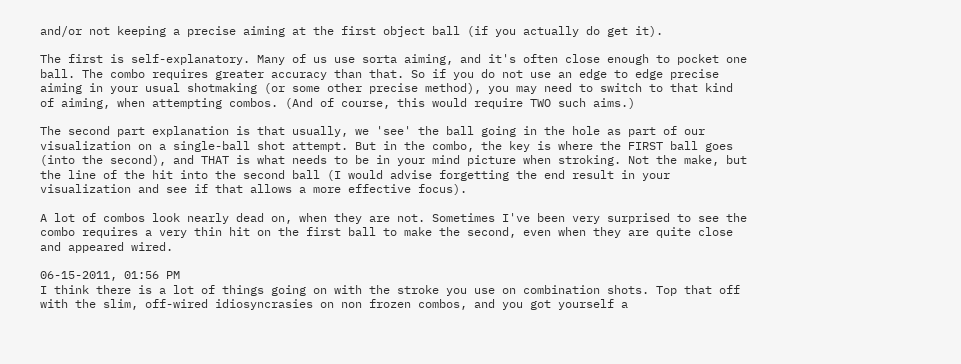and/or not keeping a precise aiming at the first object ball (if you actually do get it).

The first is self-explanatory. Many of us use sorta aiming, and it's often close enough to pocket one ball. The combo requires greater accuracy than that. So if you do not use an edge to edge precise aiming in your usual shotmaking (or some other precise method), you may need to switch to that kind of aiming, when attempting combos. (And of course, this would require TWO such aims.)

The second part explanation is that usually, we 'see' the ball going in the hole as part of our visualization on a single-ball shot attempt. But in the combo, the key is where the FIRST ball goes (into the second), and THAT is what needs to be in your mind picture when stroking. Not the make, but the line of the hit into the second ball (I would advise forgetting the end result in your visualization and see if that allows a more effective focus).

A lot of combos look nearly dead on, when they are not. Sometimes I've been very surprised to see the combo requires a very thin hit on the first ball to make the second, even when they are quite close and appeared wired.

06-15-2011, 01:56 PM
I think there is a lot of things going on with the stroke you use on combination shots. Top that off with the slim, off-wired idiosyncrasies on non frozen combos, and you got yourself a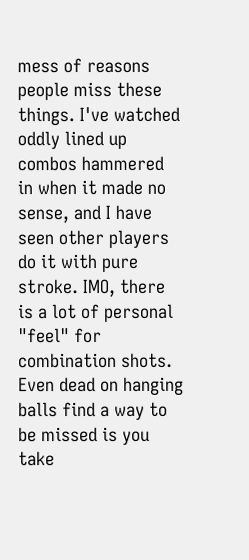mess of reasons people miss these things. I've watched oddly lined up combos hammered in when it made no sense, and I have seen other players do it with pure stroke. IMO, there is a lot of personal "feel" for combination shots. Even dead on hanging balls find a way to be missed is you take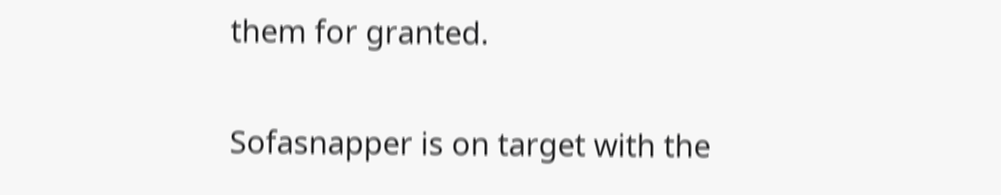them for granted.

Sofasnapper is on target with the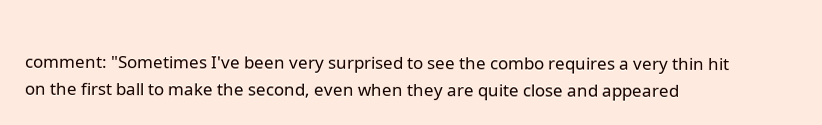comment: "Sometimes I've been very surprised to see the combo requires a very thin hit on the first ball to make the second, even when they are quite close and appeared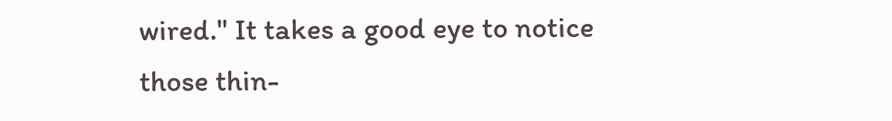wired." It takes a good eye to notice those thin-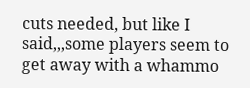cuts needed, but like I said,,,some players seem to get away with a whammo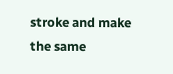stroke and make the same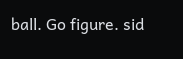ball. Go figure. sid